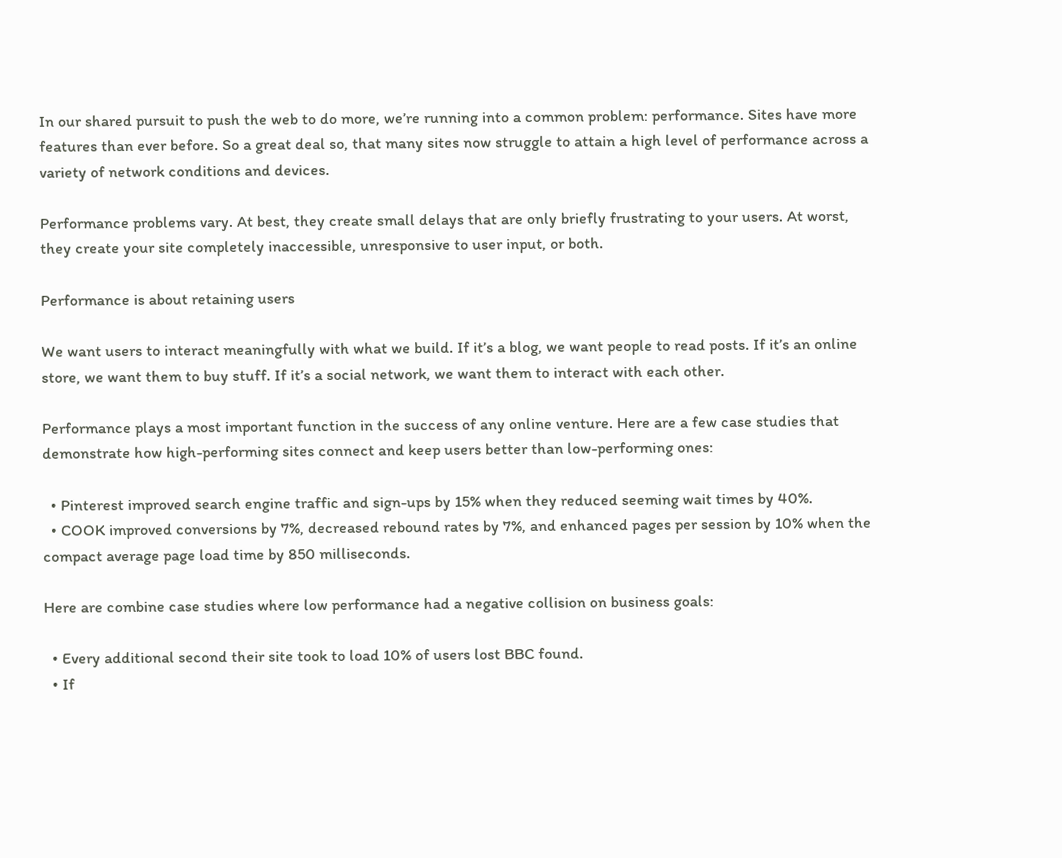In our shared pursuit to push the web to do more, we’re running into a common problem: performance. Sites have more features than ever before. So a great deal so, that many sites now struggle to attain a high level of performance across a variety of network conditions and devices.

Performance problems vary. At best, they create small delays that are only briefly frustrating to your users. At worst, they create your site completely inaccessible, unresponsive to user input, or both.

Performance is about retaining users

We want users to interact meaningfully with what we build. If it’s a blog, we want people to read posts. If it’s an online store, we want them to buy stuff. If it’s a social network, we want them to interact with each other.

Performance plays a most important function in the success of any online venture. Here are a few case studies that demonstrate how high-performing sites connect and keep users better than low-performing ones:

  • Pinterest improved search engine traffic and sign-ups by 15% when they reduced seeming wait times by 40%.
  • COOK improved conversions by 7%, decreased rebound rates by 7%, and enhanced pages per session by 10% when the compact average page load time by 850 milliseconds.

Here are combine case studies where low performance had a negative collision on business goals:

  • Every additional second their site took to load 10% of users lost BBC found.
  • If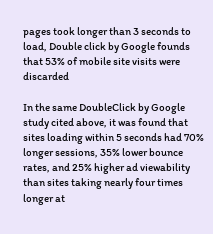pages took longer than 3 seconds to load, Double click by Google founds that 53% of mobile site visits were discarded

In the same DoubleClick by Google study cited above, it was found that sites loading within 5 seconds had 70% longer sessions, 35% lower bounce rates, and 25% higher ad viewability than sites taking nearly four times longer at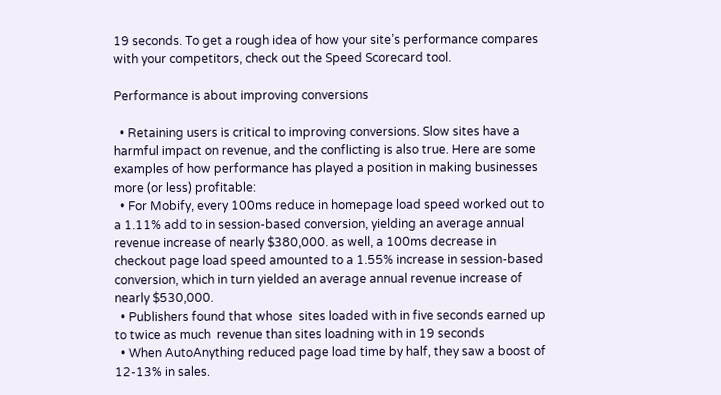19 seconds. To get a rough idea of how your site’s performance compares with your competitors, check out the Speed Scorecard tool.

Performance is about improving conversions

  • Retaining users is critical to improving conversions. Slow sites have a harmful impact on revenue, and the conflicting is also true. Here are some examples of how performance has played a position in making businesses more (or less) profitable:
  • For Mobify, every 100ms reduce in homepage load speed worked out to a 1.11% add to in session-based conversion, yielding an average annual revenue increase of nearly $380,000. as well, a 100ms decrease in checkout page load speed amounted to a 1.55% increase in session-based conversion, which in turn yielded an average annual revenue increase of nearly $530,000.
  • Publishers found that whose  sites loaded with in five seconds earned up to twice as much  revenue than sites loadning with in 19 seconds
  • When AutoAnything reduced page load time by half, they saw a boost of 12-13% in sales.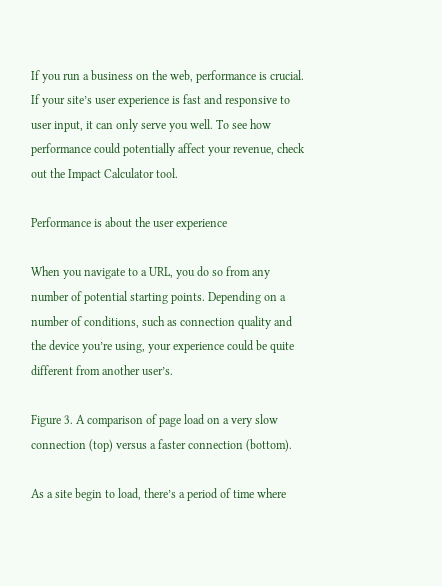If you run a business on the web, performance is crucial. If your site’s user experience is fast and responsive to user input, it can only serve you well. To see how performance could potentially affect your revenue, check out the Impact Calculator tool.

Performance is about the user experience

When you navigate to a URL, you do so from any number of potential starting points. Depending on a number of conditions, such as connection quality and the device you’re using, your experience could be quite different from another user’s.

Figure 3. A comparison of page load on a very slow connection (top) versus a faster connection (bottom).

As a site begin to load, there’s a period of time where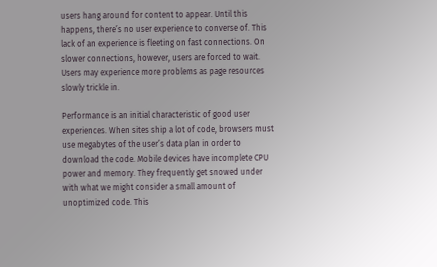users hang around for content to appear. Until this happens, there’s no user experience to converse of. This lack of an experience is fleeting on fast connections. On slower connections, however, users are forced to wait. Users may experience more problems as page resources slowly trickle in.

Performance is an initial characteristic of good user experiences. When sites ship a lot of code, browsers must use megabytes of the user’s data plan in order to download the code. Mobile devices have incomplete CPU power and memory. They frequently get snowed under with what we might consider a small amount of unoptimized code. This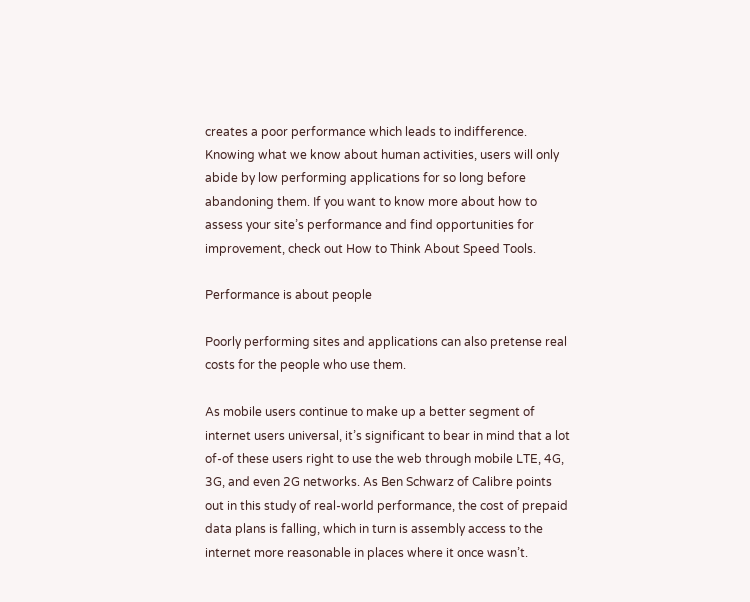creates a poor performance which leads to indifference. Knowing what we know about human activities, users will only abide by low performing applications for so long before abandoning them. If you want to know more about how to assess your site’s performance and find opportunities for improvement, check out How to Think About Speed Tools.

Performance is about people

Poorly performing sites and applications can also pretense real costs for the people who use them.

As mobile users continue to make up a better segment of internet users universal, it’s significant to bear in mind that a lot of-of these users right to use the web through mobile LTE, 4G, 3G, and even 2G networks. As Ben Schwarz of Calibre points out in this study of real-world performance, the cost of prepaid data plans is falling, which in turn is assembly access to the internet more reasonable in places where it once wasn’t.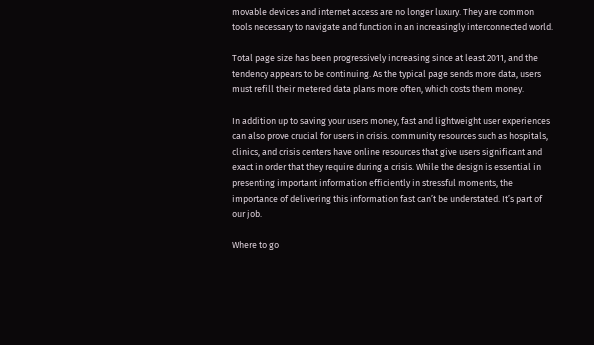movable devices and internet access are no longer luxury. They are common tools necessary to navigate and function in an increasingly interconnected world.

Total page size has been progressively increasing since at least 2011, and the tendency appears to be continuing. As the typical page sends more data, users must refill their metered data plans more often, which costs them money.

In addition up to saving your users money, fast and lightweight user experiences can also prove crucial for users in crisis. community resources such as hospitals, clinics, and crisis centers have online resources that give users significant and exact in order that they require during a crisis. While the design is essential in presenting important information efficiently in stressful moments, the importance of delivering this information fast can’t be understated. It’s part of our job.

Where to go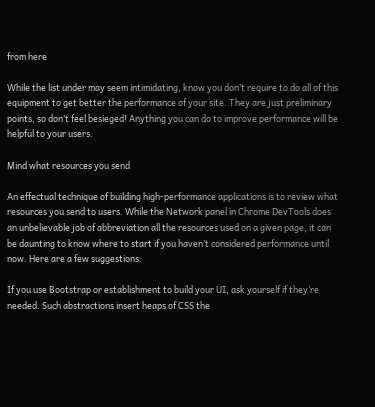from here

While the list under may seem intimidating, know you don’t require to do all of this equipment to get better the performance of your site. They are just preliminary points, so don’t feel besieged! Anything you can do to improve performance will be helpful to your users.

Mind what resources you send

An effectual technique of building high-performance applications is to review what resources you send to users. While the Network panel in Chrome DevTools does an unbelievable job of abbreviation all the resources used on a given page, it can be daunting to know where to start if you haven’t considered performance until now. Here are a few suggestions:

If you use Bootstrap or establishment to build your UI, ask yourself if they’re needed. Such abstractions insert heaps of CSS the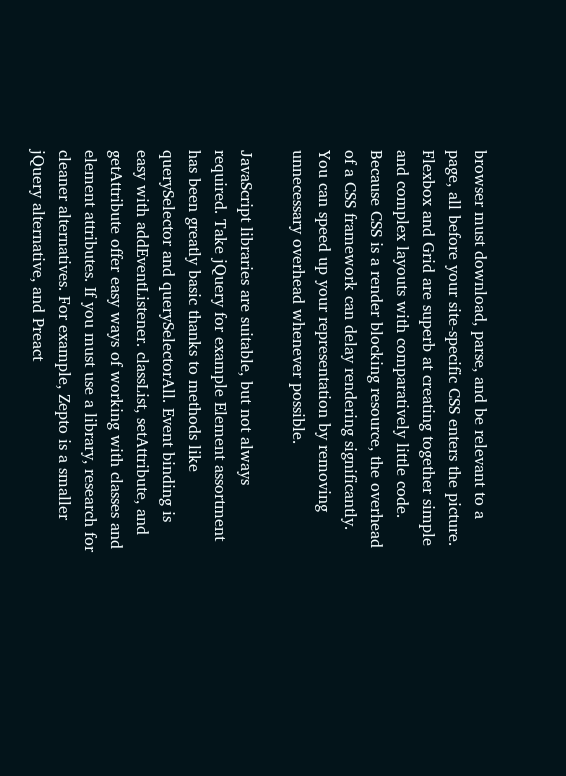browser must download, parse, and be relevant to a page, all before your site-specific CSS enters the picture. Flexbox and Grid are superb at creating together simple and complex layouts with comparatively little code. Because CSS is a render blocking resource, the overhead of a CSS framework can delay rendering significantly. You can speed up your representation by removing unnecessary overhead whenever possible.

JavaScript libraries are suitable, but not always required. Take jQuery for example Element assortment has been greatly basic thanks to methods like querySelector and querySelectorAll. Event binding is easy with addEventListener. classList, setAttribute, and getAttribute offer easy ways of working with classes and element attributes. If you must use a library, research for cleaner alternatives. For example, Zepto is a smaller jQuery alternative, and Preact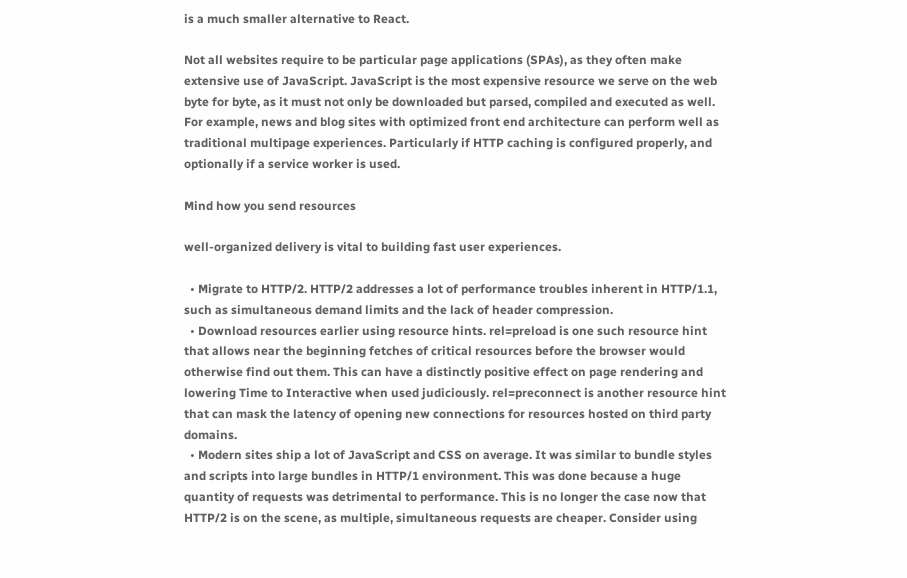is a much smaller alternative to React.

Not all websites require to be particular page applications (SPAs), as they often make extensive use of JavaScript. JavaScript is the most expensive resource we serve on the web byte for byte, as it must not only be downloaded but parsed, compiled and executed as well. For example, news and blog sites with optimized front end architecture can perform well as traditional multipage experiences. Particularly if HTTP caching is configured properly, and optionally if a service worker is used.

Mind how you send resources

well-organized delivery is vital to building fast user experiences.

  • Migrate to HTTP/2. HTTP/2 addresses a lot of performance troubles inherent in HTTP/1.1, such as simultaneous demand limits and the lack of header compression.
  • Download resources earlier using resource hints. rel=preload is one such resource hint that allows near the beginning fetches of critical resources before the browser would otherwise find out them. This can have a distinctly positive effect on page rendering and lowering Time to Interactive when used judiciously. rel=preconnect is another resource hint that can mask the latency of opening new connections for resources hosted on third party domains.
  • Modern sites ship a lot of JavaScript and CSS on average. It was similar to bundle styles and scripts into large bundles in HTTP/1 environment. This was done because a huge quantity of requests was detrimental to performance. This is no longer the case now that HTTP/2 is on the scene, as multiple, simultaneous requests are cheaper. Consider using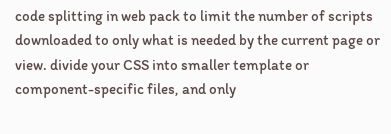code splitting in web pack to limit the number of scripts downloaded to only what is needed by the current page or view. divide your CSS into smaller template or component-specific files, and only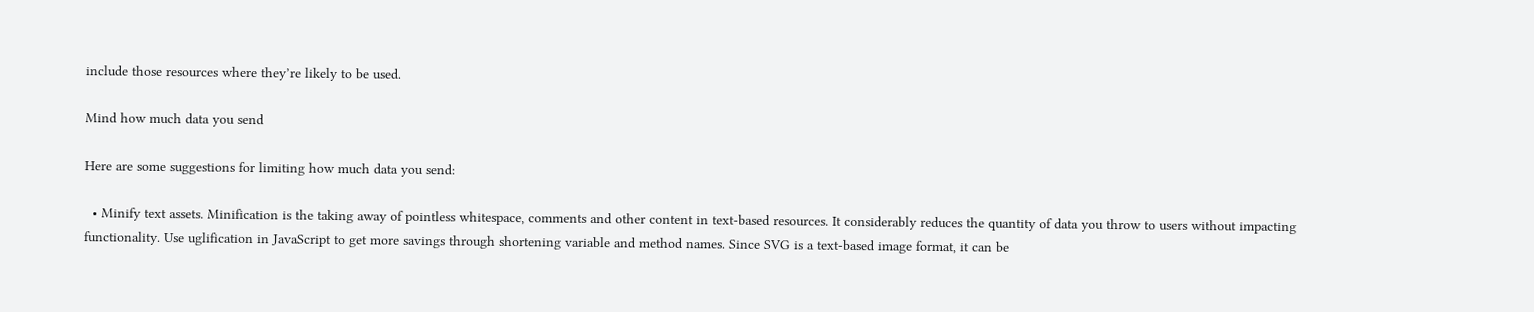include those resources where they’re likely to be used.

Mind how much data you send

Here are some suggestions for limiting how much data you send:

  • Minify text assets. Minification is the taking away of pointless whitespace, comments and other content in text-based resources. It considerably reduces the quantity of data you throw to users without impacting functionality. Use uglification in JavaScript to get more savings through shortening variable and method names. Since SVG is a text-based image format, it can be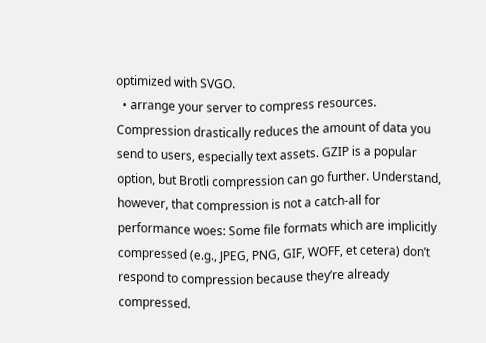optimized with SVGO.
  • arrange your server to compress resources. Compression drastically reduces the amount of data you send to users, especially text assets. GZIP is a popular option, but Brotli compression can go further. Understand, however, that compression is not a catch-all for performance woes: Some file formats which are implicitly compressed (e.g., JPEG, PNG, GIF, WOFF, et cetera) don’t respond to compression because they’re already compressed.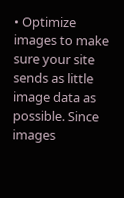• Optimize images to make sure your site sends as little image data as possible. Since images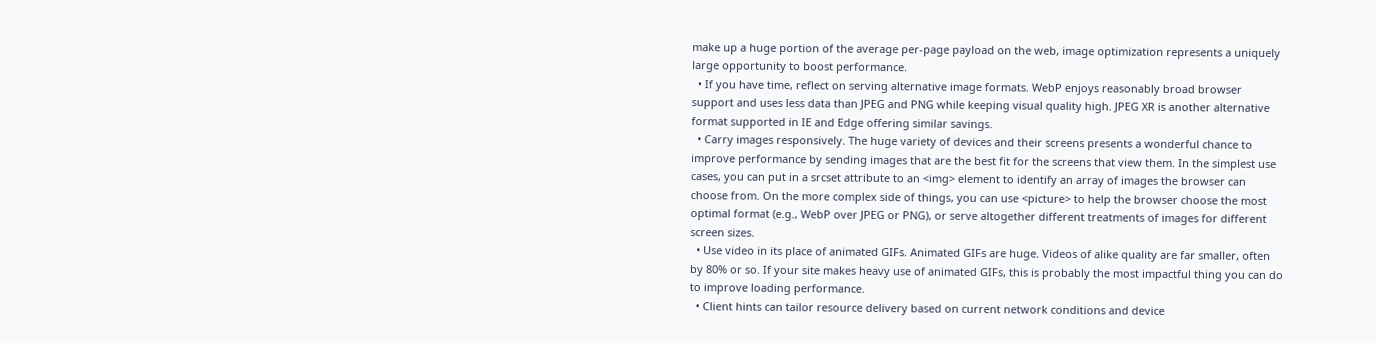make up a huge portion of the average per-page payload on the web, image optimization represents a uniquely large opportunity to boost performance.
  • If you have time, reflect on serving alternative image formats. WebP enjoys reasonably broad browser support and uses less data than JPEG and PNG while keeping visual quality high. JPEG XR is another alternative format supported in IE and Edge offering similar savings.
  • Carry images responsively. The huge variety of devices and their screens presents a wonderful chance to improve performance by sending images that are the best fit for the screens that view them. In the simplest use cases, you can put in a srcset attribute to an <img> element to identify an array of images the browser can choose from. On the more complex side of things, you can use <picture> to help the browser choose the most optimal format (e.g., WebP over JPEG or PNG), or serve altogether different treatments of images for different screen sizes.
  • Use video in its place of animated GIFs. Animated GIFs are huge. Videos of alike quality are far smaller, often by 80% or so. If your site makes heavy use of animated GIFs, this is probably the most impactful thing you can do to improve loading performance.
  • Client hints can tailor resource delivery based on current network conditions and device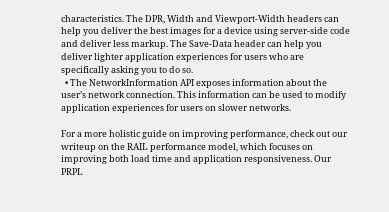characteristics. The DPR, Width and Viewport-Width headers can help you deliver the best images for a device using server-side code and deliver less markup. The Save-Data header can help you deliver lighter application experiences for users who are specifically asking you to do so.
  • The NetworkInformation API exposes information about the user’s network connection. This information can be used to modify application experiences for users on slower networks.

For a more holistic guide on improving performance, check out our writeup on the RAIL performance model, which focuses on improving both load time and application responsiveness. Our PRPL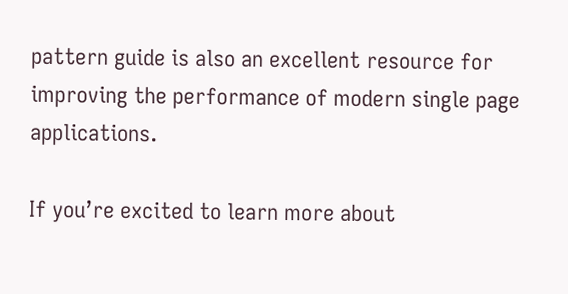pattern guide is also an excellent resource for improving the performance of modern single page applications.

If you’re excited to learn more about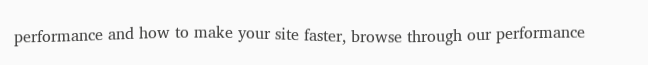performance and how to make your site faster, browse through our performance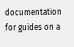documentation for guides on a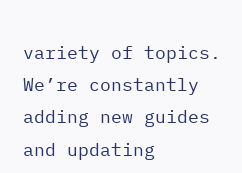variety of topics. We’re constantly adding new guides and updating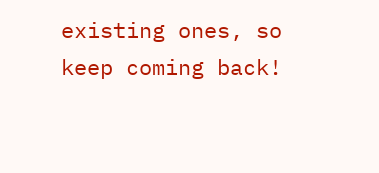existing ones, so keep coming back!